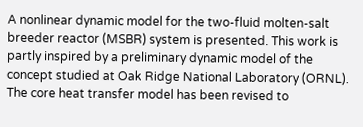A nonlinear dynamic model for the two-fluid molten-salt breeder reactor (MSBR) system is presented. This work is partly inspired by a preliminary dynamic model of the concept studied at Oak Ridge National Laboratory (ORNL). The core heat transfer model has been revised to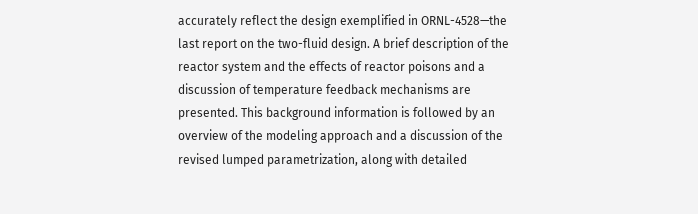accurately reflect the design exemplified in ORNL-4528—the last report on the two-fluid design. A brief description of the reactor system and the effects of reactor poisons and a discussion of temperature feedback mechanisms are presented. This background information is followed by an overview of the modeling approach and a discussion of the revised lumped parametrization, along with detailed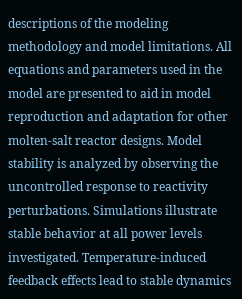descriptions of the modeling methodology and model limitations. All equations and parameters used in the model are presented to aid in model reproduction and adaptation for other molten-salt reactor designs. Model stability is analyzed by observing the uncontrolled response to reactivity perturbations. Simulations illustrate stable behavior at all power levels investigated. Temperature-induced feedback effects lead to stable dynamics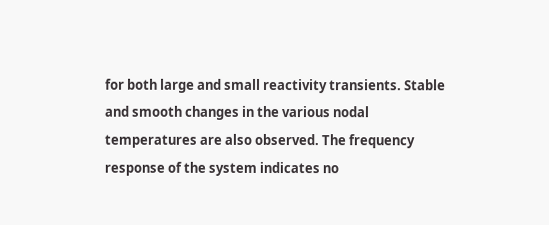for both large and small reactivity transients. Stable and smooth changes in the various nodal temperatures are also observed. The frequency response of the system indicates no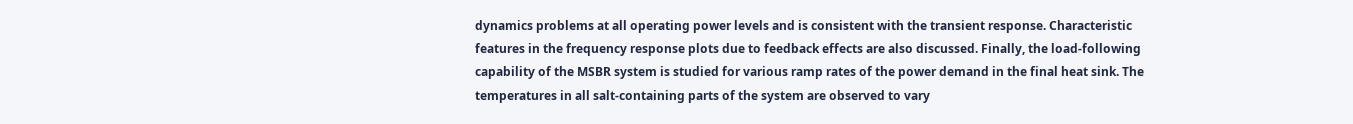dynamics problems at all operating power levels and is consistent with the transient response. Characteristic features in the frequency response plots due to feedback effects are also discussed. Finally, the load-following capability of the MSBR system is studied for various ramp rates of the power demand in the final heat sink. The temperatures in all salt-containing parts of the system are observed to vary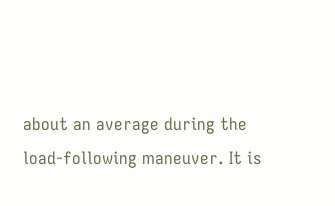about an average during the load-following maneuver. It is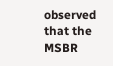observed that the MSBR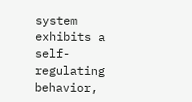system exhibits a self-regulating behavior,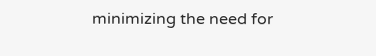minimizing the need for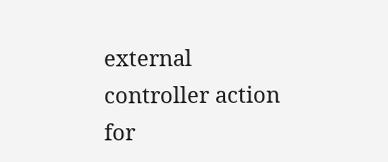external controller action for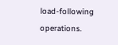load-following operations.